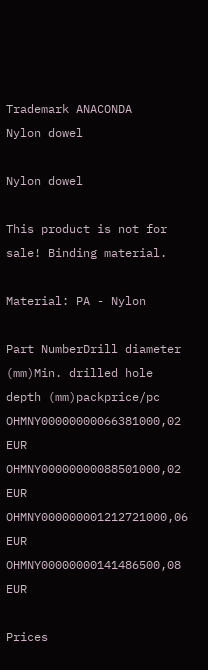Trademark ANACONDA
Nylon dowel

Nylon dowel

This product is not for sale! Binding material.

Material: PA - Nylon

Part NumberDrill diameter (mm)Min. drilled hole depth (mm)packprice/pc
OHMNY00000000066381000,02 EUR
OHMNY00000000088501000,02 EUR
OHMNY000000001212721000,06 EUR
OHMNY00000000141486500,08 EUR

Prices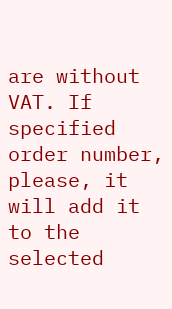are without VAT. If specified order number, please, it will add it to the selected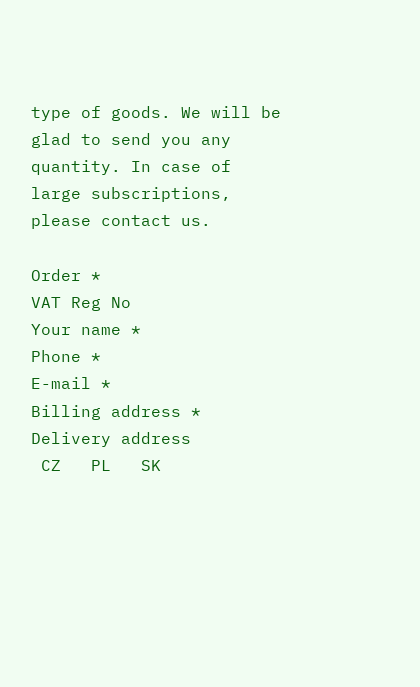type of goods. We will be glad to send you any quantity. In case of large subscriptions, please contact us.

Order *
VAT Reg No
Your name *
Phone *
E-mail *
Billing address *
Delivery address
 CZ   PL   SK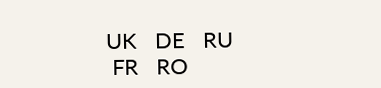UK   DE   RU
 FR   RO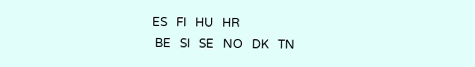ES   FI   HU   HR
 BE   SI   SE   NO   DK   TN